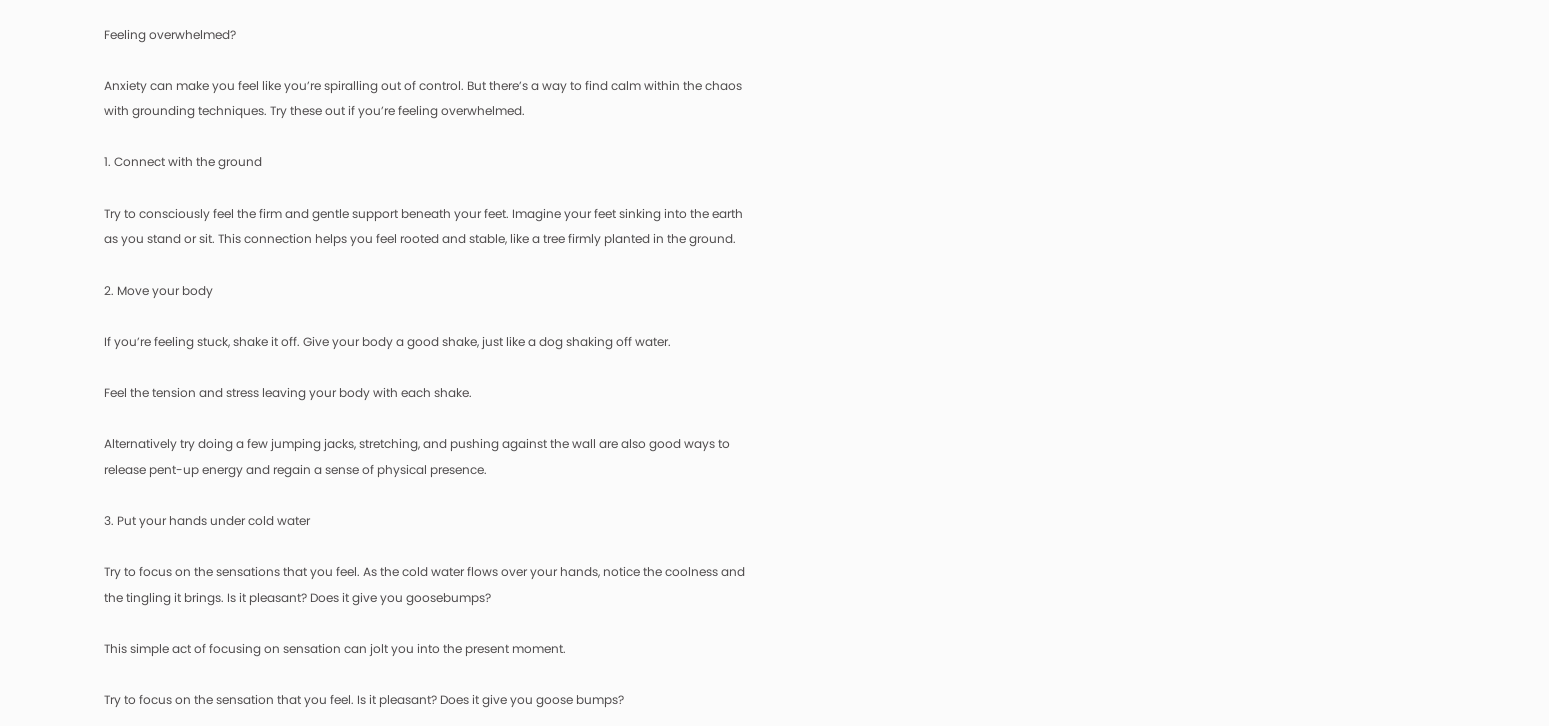Feeling overwhelmed?

Anxiety can make you feel like you’re spiralling out of control. But there’s a way to find calm within the chaos with grounding techniques. Try these out if you’re feeling overwhelmed.

1. Connect with the ground

Try to consciously feel the firm and gentle support beneath your feet. Imagine your feet sinking into the earth as you stand or sit. This connection helps you feel rooted and stable, like a tree firmly planted in the ground.

2. Move your body

If you’re feeling stuck, shake it off. Give your body a good shake, just like a dog shaking off water.

Feel the tension and stress leaving your body with each shake.

Alternatively try doing a few jumping jacks, stretching, and pushing against the wall are also good ways to release pent-up energy and regain a sense of physical presence.

3. Put your hands under cold water

Try to focus on the sensations that you feel. As the cold water flows over your hands, notice the coolness and the tingling it brings. Is it pleasant? Does it give you goosebumps?

This simple act of focusing on sensation can jolt you into the present moment.

Try to focus on the sensation that you feel. Is it pleasant? Does it give you goose bumps?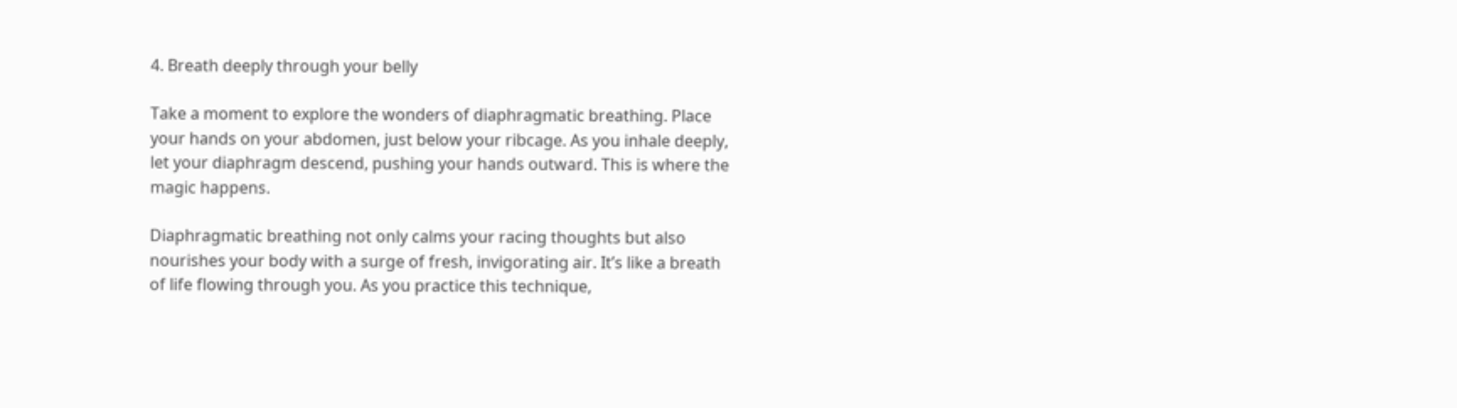4. Breath deeply through your belly

Take a moment to explore the wonders of diaphragmatic breathing. Place your hands on your abdomen, just below your ribcage. As you inhale deeply, let your diaphragm descend, pushing your hands outward. This is where the magic happens.

Diaphragmatic breathing not only calms your racing thoughts but also nourishes your body with a surge of fresh, invigorating air. It’s like a breath of life flowing through you. As you practice this technique,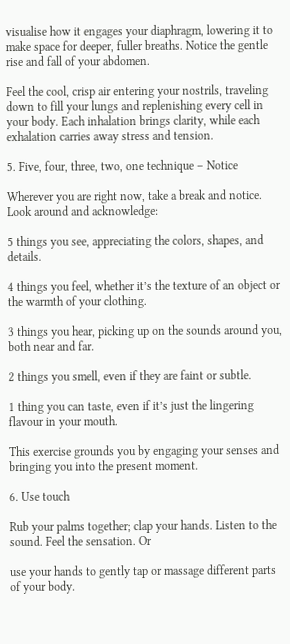visualise how it engages your diaphragm, lowering it to make space for deeper, fuller breaths. Notice the gentle rise and fall of your abdomen.

Feel the cool, crisp air entering your nostrils, traveling down to fill your lungs and replenishing every cell in your body. Each inhalation brings clarity, while each exhalation carries away stress and tension.

5. Five, four, three, two, one technique – Notice

Wherever you are right now, take a break and notice. Look around and acknowledge:

5 things you see, appreciating the colors, shapes, and details.

4 things you feel, whether it’s the texture of an object or the warmth of your clothing.

3 things you hear, picking up on the sounds around you, both near and far.

2 things you smell, even if they are faint or subtle.

1 thing you can taste, even if it’s just the lingering flavour in your mouth.

This exercise grounds you by engaging your senses and bringing you into the present moment.

6. Use touch

Rub your palms together; clap your hands. Listen to the sound. Feel the sensation. Or

use your hands to gently tap or massage different parts of your body.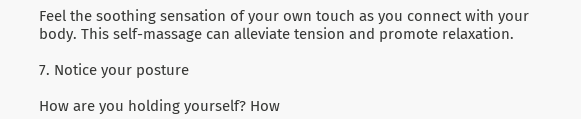Feel the soothing sensation of your own touch as you connect with your body. This self-massage can alleviate tension and promote relaxation.

7. Notice your posture

How are you holding yourself? How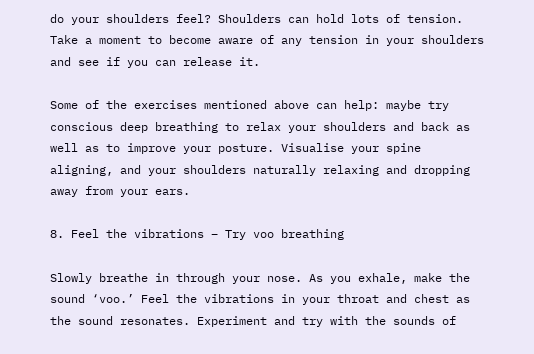do your shoulders feel? Shoulders can hold lots of tension. Take a moment to become aware of any tension in your shoulders and see if you can release it.

Some of the exercises mentioned above can help: maybe try conscious deep breathing to relax your shoulders and back as well as to improve your posture. Visualise your spine aligning, and your shoulders naturally relaxing and dropping away from your ears.

8. Feel the vibrations – Try voo breathing

Slowly breathe in through your nose. As you exhale, make the sound ‘voo.’ Feel the vibrations in your throat and chest as the sound resonates. Experiment and try with the sounds of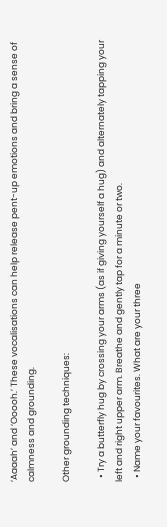‘Aaaah’ and ‘Ooooh.’ These vocalisations can help release pent-up emotions and bring a sense of calmness and grounding.

Other grounding techniques:

  • Try a butterfly hug by crossing your arms (as if giving yourself a hug) and alternately tapping your left and right upper arm. Breathe and gently tap for a minute or two.
  • Name your favourites. What are your three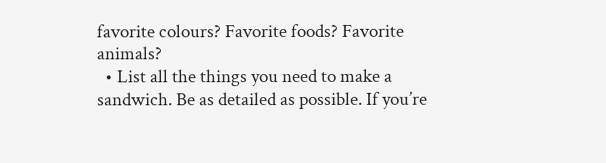favorite colours? Favorite foods? Favorite animals?
  • List all the things you need to make a sandwich. Be as detailed as possible. If you’re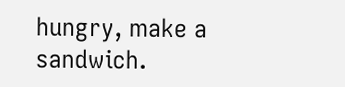hungry, make a sandwich.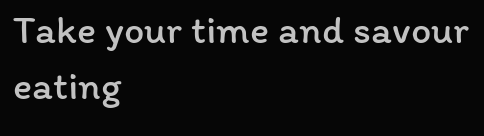Take your time and savour eating